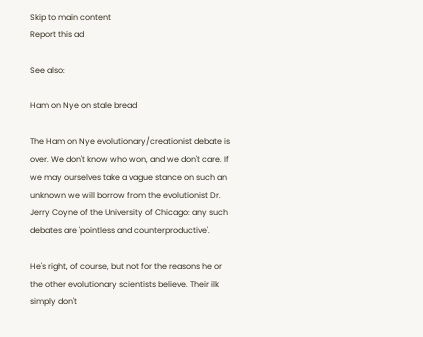Skip to main content
Report this ad

See also:

Ham on Nye on stale bread

The Ham on Nye evolutionary/creationist debate is over. We don't know who won, and we don't care. If we may ourselves take a vague stance on such an unknown we will borrow from the evolutionist Dr. Jerry Coyne of the University of Chicago: any such debates are 'pointless and counterproductive'.

He's right, of course, but not for the reasons he or the other evolutionary scientists believe. Their ilk simply don't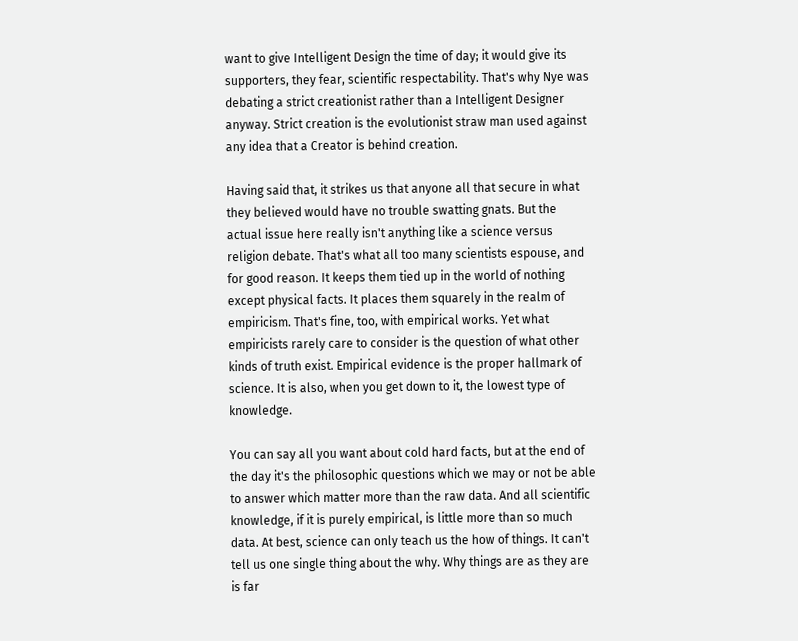want to give Intelligent Design the time of day; it would give its supporters, they fear, scientific respectability. That's why Nye was debating a strict creationist rather than a Intelligent Designer anyway. Strict creation is the evolutionist straw man used against any idea that a Creator is behind creation.

Having said that, it strikes us that anyone all that secure in what they believed would have no trouble swatting gnats. But the actual issue here really isn't anything like a science versus religion debate. That's what all too many scientists espouse, and for good reason. It keeps them tied up in the world of nothing except physical facts. It places them squarely in the realm of empiricism. That's fine, too, with empirical works. Yet what empiricists rarely care to consider is the question of what other kinds of truth exist. Empirical evidence is the proper hallmark of science. It is also, when you get down to it, the lowest type of knowledge.

You can say all you want about cold hard facts, but at the end of the day it's the philosophic questions which we may or not be able to answer which matter more than the raw data. And all scientific knowledge, if it is purely empirical, is little more than so much data. At best, science can only teach us the how of things. It can't tell us one single thing about the why. Why things are as they are is far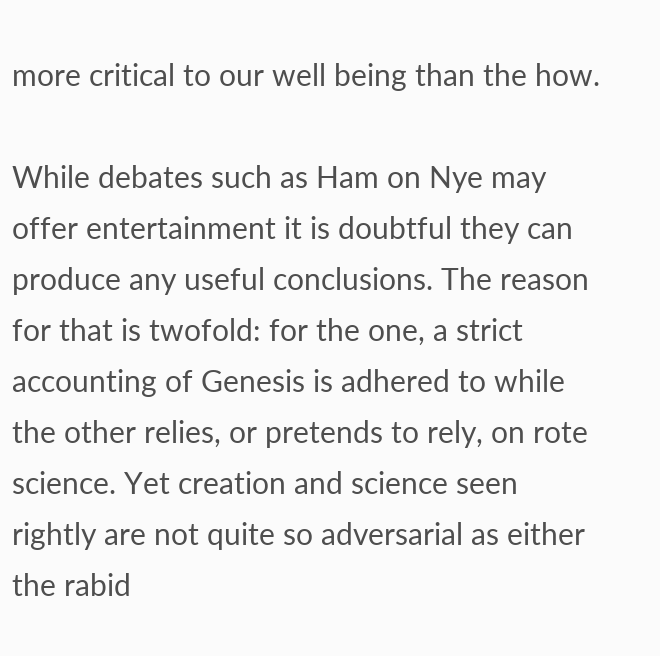more critical to our well being than the how.

While debates such as Ham on Nye may offer entertainment it is doubtful they can produce any useful conclusions. The reason for that is twofold: for the one, a strict accounting of Genesis is adhered to while the other relies, or pretends to rely, on rote science. Yet creation and science seen rightly are not quite so adversarial as either the rabid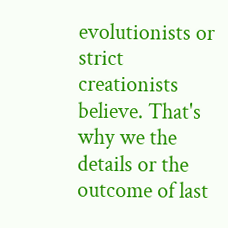evolutionists or strict creationists believe. That's why we the details or the outcome of last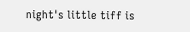night's little tiff is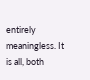entirely meaningless. It is all, both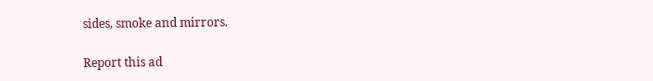sides, smoke and mirrors.

Report this ad